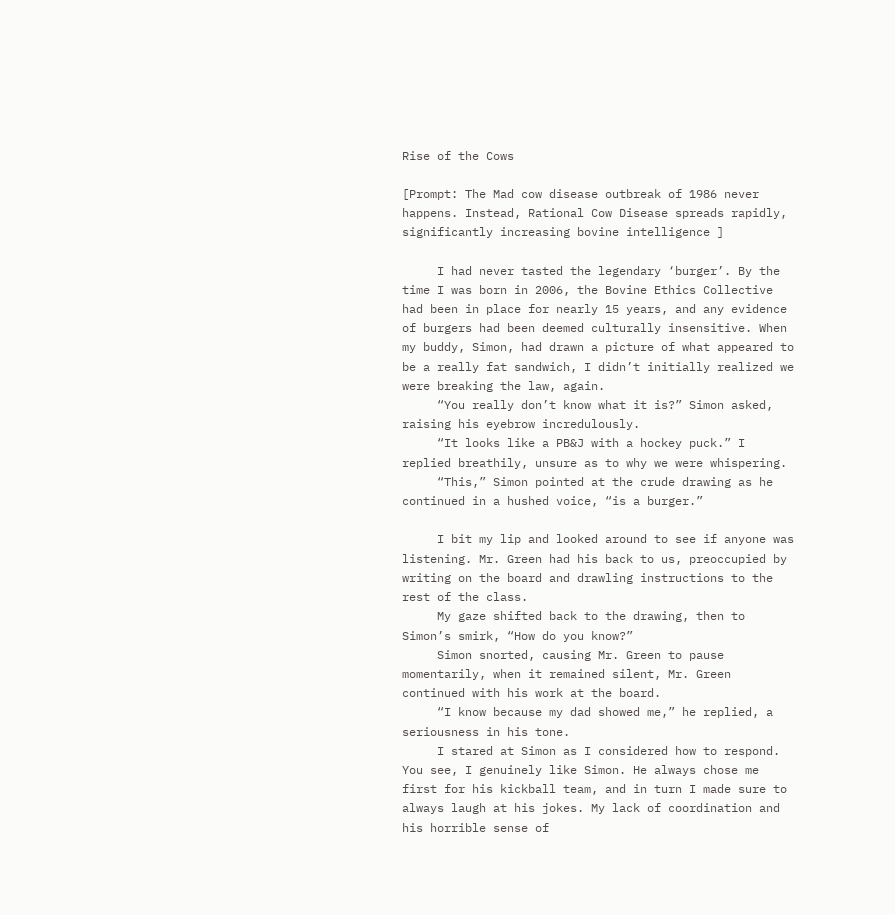Rise of the Cows

[Prompt: The Mad cow disease outbreak of 1986 never happens. Instead, Rational Cow Disease spreads rapidly, significantly increasing bovine intelligence ]

     I had never tasted the legendary ‘burger’. By the time I was born in 2006, the Bovine Ethics Collective had been in place for nearly 15 years, and any evidence of burgers had been deemed culturally insensitive. When my buddy, Simon, had drawn a picture of what appeared to be a really fat sandwich, I didn’t initially realized we were breaking the law, again.
     “You really don’t know what it is?” Simon asked, raising his eyebrow incredulously.
     “It looks like a PB&J with a hockey puck.” I replied breathily, unsure as to why we were whispering.
     “This,” Simon pointed at the crude drawing as he continued in a hushed voice, “is a burger.”

     I bit my lip and looked around to see if anyone was listening. Mr. Green had his back to us, preoccupied by writing on the board and drawling instructions to the rest of the class.
     My gaze shifted back to the drawing, then to Simon’s smirk, “How do you know?”
     Simon snorted, causing Mr. Green to pause momentarily, when it remained silent, Mr. Green continued with his work at the board.
     “I know because my dad showed me,” he replied, a seriousness in his tone.
     I stared at Simon as I considered how to respond. You see, I genuinely like Simon. He always chose me first for his kickball team, and in turn I made sure to always laugh at his jokes. My lack of coordination and his horrible sense of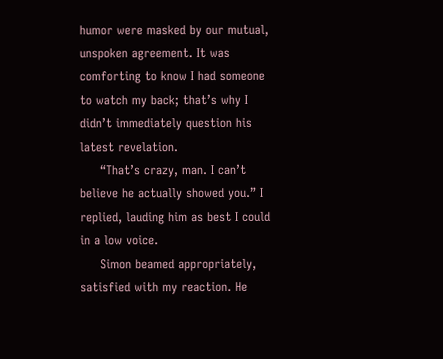humor were masked by our mutual, unspoken agreement. It was comforting to know I had someone to watch my back; that’s why I didn’t immediately question his latest revelation.
     “That’s crazy, man. I can’t believe he actually showed you.” I replied, lauding him as best I could in a low voice.
     Simon beamed appropriately, satisfied with my reaction. He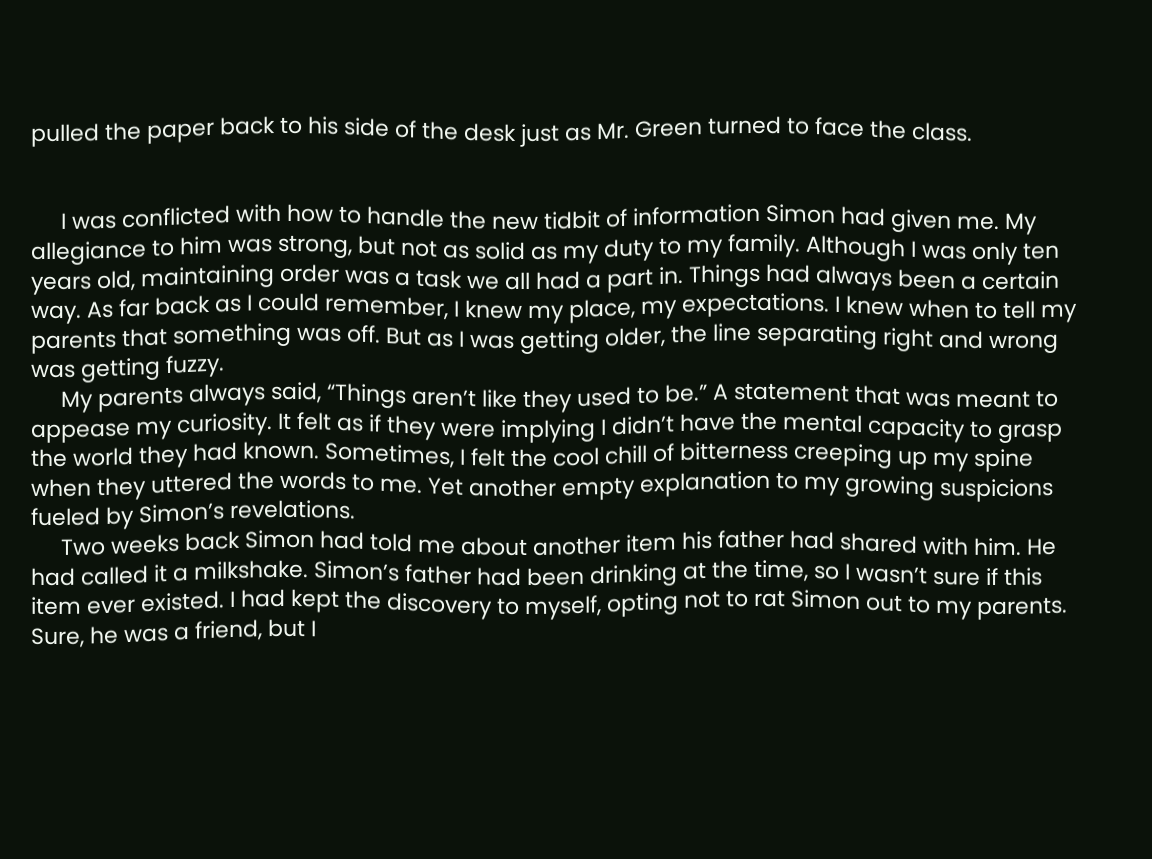pulled the paper back to his side of the desk just as Mr. Green turned to face the class.


     I was conflicted with how to handle the new tidbit of information Simon had given me. My allegiance to him was strong, but not as solid as my duty to my family. Although I was only ten years old, maintaining order was a task we all had a part in. Things had always been a certain way. As far back as I could remember, I knew my place, my expectations. I knew when to tell my parents that something was off. But as I was getting older, the line separating right and wrong was getting fuzzy.
     My parents always said, “Things aren’t like they used to be.” A statement that was meant to appease my curiosity. It felt as if they were implying I didn’t have the mental capacity to grasp the world they had known. Sometimes, I felt the cool chill of bitterness creeping up my spine when they uttered the words to me. Yet another empty explanation to my growing suspicions fueled by Simon’s revelations.
     Two weeks back Simon had told me about another item his father had shared with him. He had called it a milkshake. Simon’s father had been drinking at the time, so I wasn’t sure if this item ever existed. I had kept the discovery to myself, opting not to rat Simon out to my parents. Sure, he was a friend, but I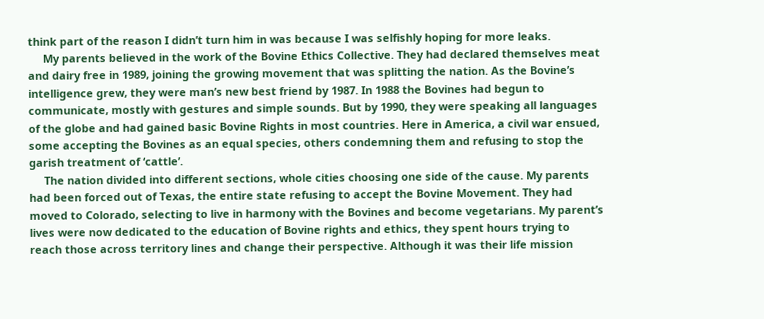think part of the reason I didn’t turn him in was because I was selfishly hoping for more leaks.
     My parents believed in the work of the Bovine Ethics Collective. They had declared themselves meat and dairy free in 1989, joining the growing movement that was splitting the nation. As the Bovine’s intelligence grew, they were man’s new best friend by 1987. In 1988 the Bovines had begun to communicate, mostly with gestures and simple sounds. But by 1990, they were speaking all languages of the globe and had gained basic Bovine Rights in most countries. Here in America, a civil war ensued, some accepting the Bovines as an equal species, others condemning them and refusing to stop the garish treatment of ‘cattle’.
     The nation divided into different sections, whole cities choosing one side of the cause. My parents had been forced out of Texas, the entire state refusing to accept the Bovine Movement. They had moved to Colorado, selecting to live in harmony with the Bovines and become vegetarians. My parent’s lives were now dedicated to the education of Bovine rights and ethics, they spent hours trying to reach those across territory lines and change their perspective. Although it was their life mission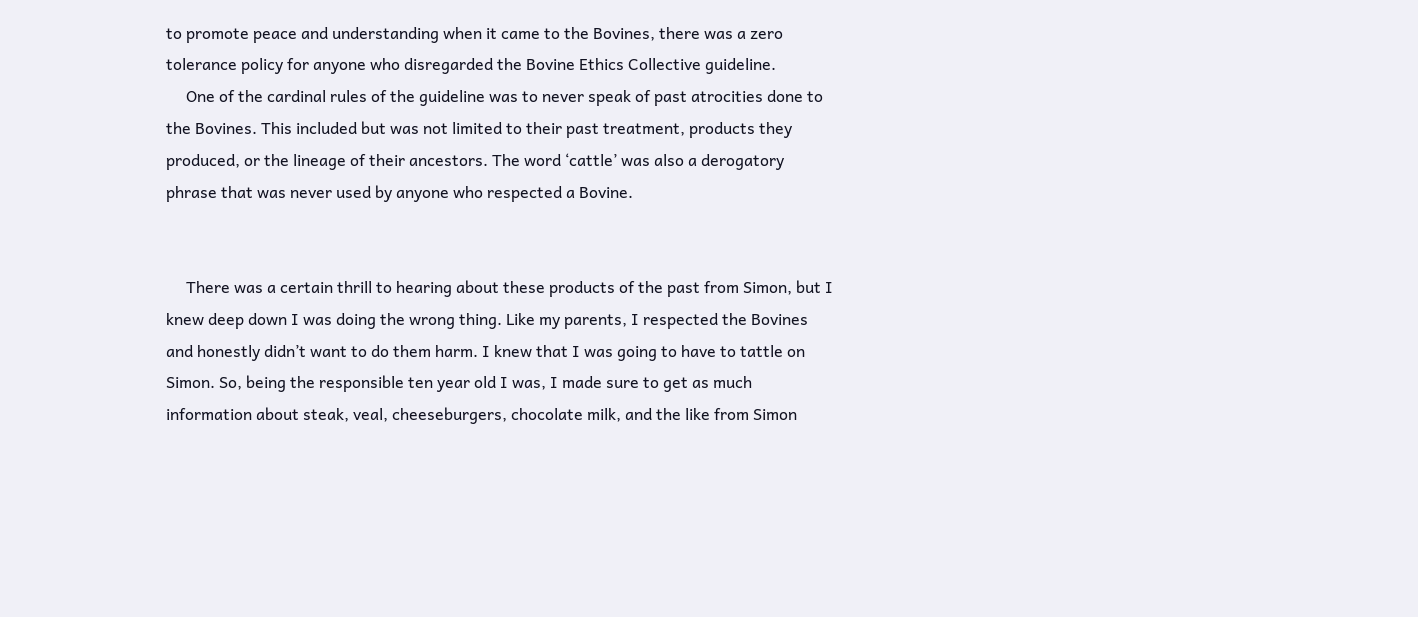to promote peace and understanding when it came to the Bovines, there was a zero tolerance policy for anyone who disregarded the Bovine Ethics Collective guideline.
     One of the cardinal rules of the guideline was to never speak of past atrocities done to the Bovines. This included but was not limited to their past treatment, products they produced, or the lineage of their ancestors. The word ‘cattle’ was also a derogatory phrase that was never used by anyone who respected a Bovine.


     There was a certain thrill to hearing about these products of the past from Simon, but I knew deep down I was doing the wrong thing. Like my parents, I respected the Bovines and honestly didn’t want to do them harm. I knew that I was going to have to tattle on Simon. So, being the responsible ten year old I was, I made sure to get as much information about steak, veal, cheeseburgers, chocolate milk, and the like from Simon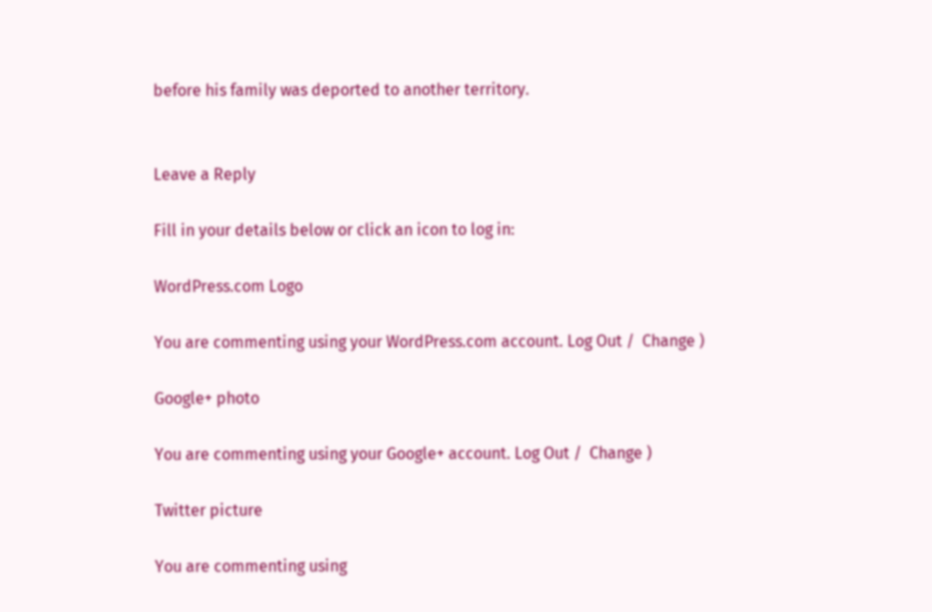before his family was deported to another territory.


Leave a Reply

Fill in your details below or click an icon to log in:

WordPress.com Logo

You are commenting using your WordPress.com account. Log Out /  Change )

Google+ photo

You are commenting using your Google+ account. Log Out /  Change )

Twitter picture

You are commenting using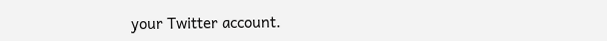your Twitter account.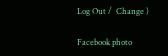Log Out /  Change )

Facebook photo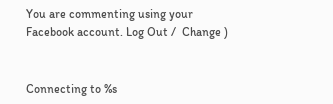You are commenting using your Facebook account. Log Out /  Change )


Connecting to %s